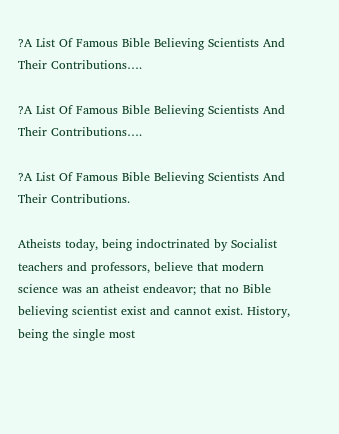?A List Of Famous Bible Believing Scientists And Their Contributions….

?A List Of Famous Bible Believing Scientists And Their Contributions….

?A List Of Famous Bible Believing Scientists And Their Contributions.

Atheists today, being indoctrinated by Socialist teachers and professors, believe that modern science was an atheist endeavor; that no Bible believing scientist exist and cannot exist. History, being the single most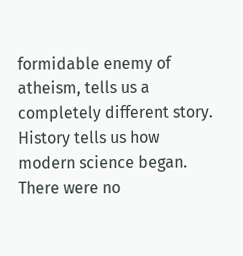formidable enemy of atheism, tells us a completely different story. History tells us how modern science began. There were no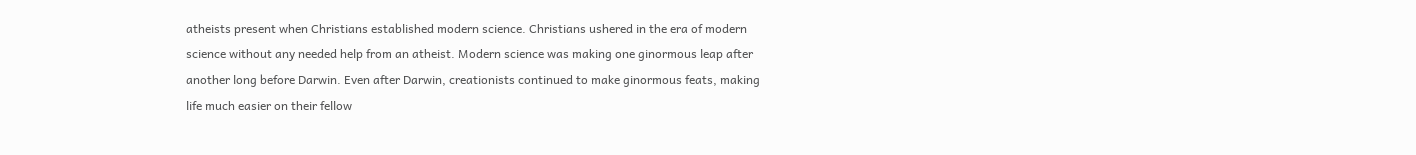atheists present when Christians established modern science. Christians ushered in the era of modern science without any needed help from an atheist. Modern science was making one ginormous leap after another long before Darwin. Even after Darwin, creationists continued to make ginormous feats, making life much easier on their fellow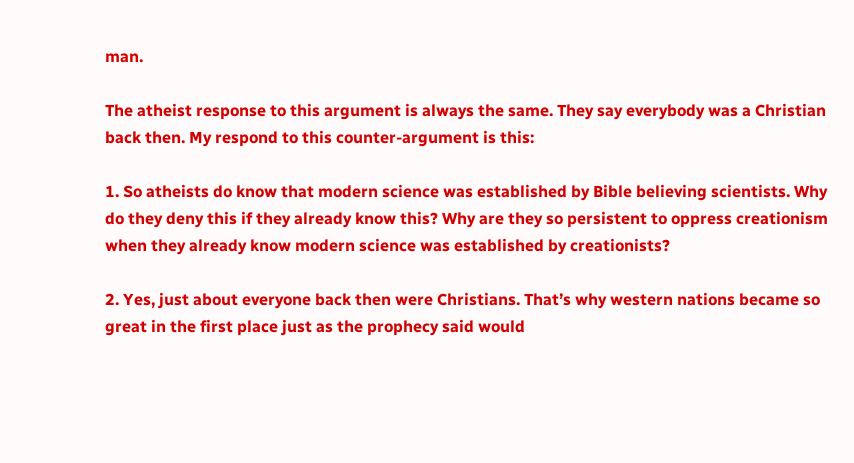man.

The atheist response to this argument is always the same. They say everybody was a Christian back then. My respond to this counter-argument is this:

1. So atheists do know that modern science was established by Bible believing scientists. Why do they deny this if they already know this? Why are they so persistent to oppress creationism when they already know modern science was established by creationists?

2. Yes, just about everyone back then were Christians. That’s why western nations became so great in the first place just as the prophecy said would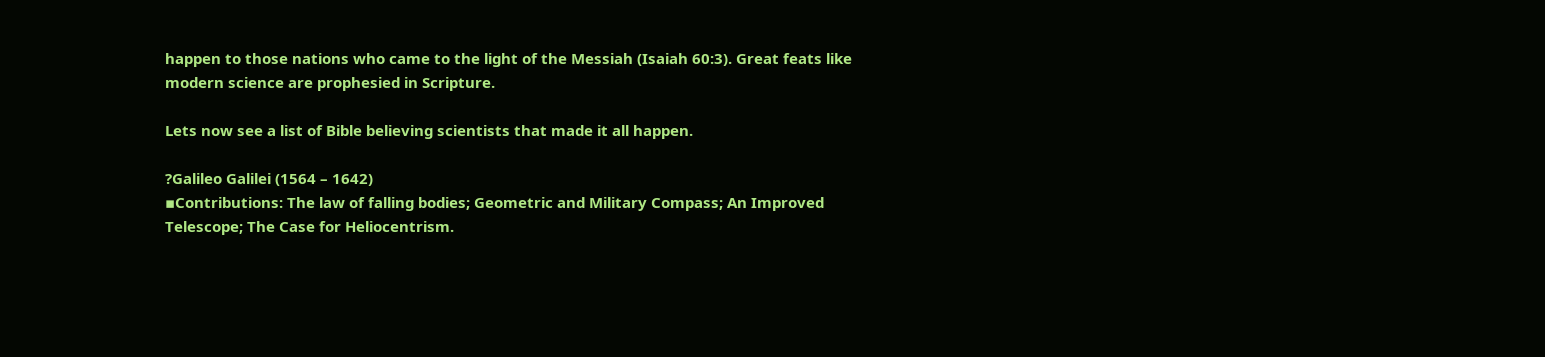happen to those nations who came to the light of the Messiah (Isaiah 60:3). Great feats like modern science are prophesied in Scripture.

Lets now see a list of Bible believing scientists that made it all happen.

?Galileo Galilei (1564 – 1642)
▪Contributions: The law of falling bodies; Geometric and Military Compass; An Improved Telescope; The Case for Heliocentrism.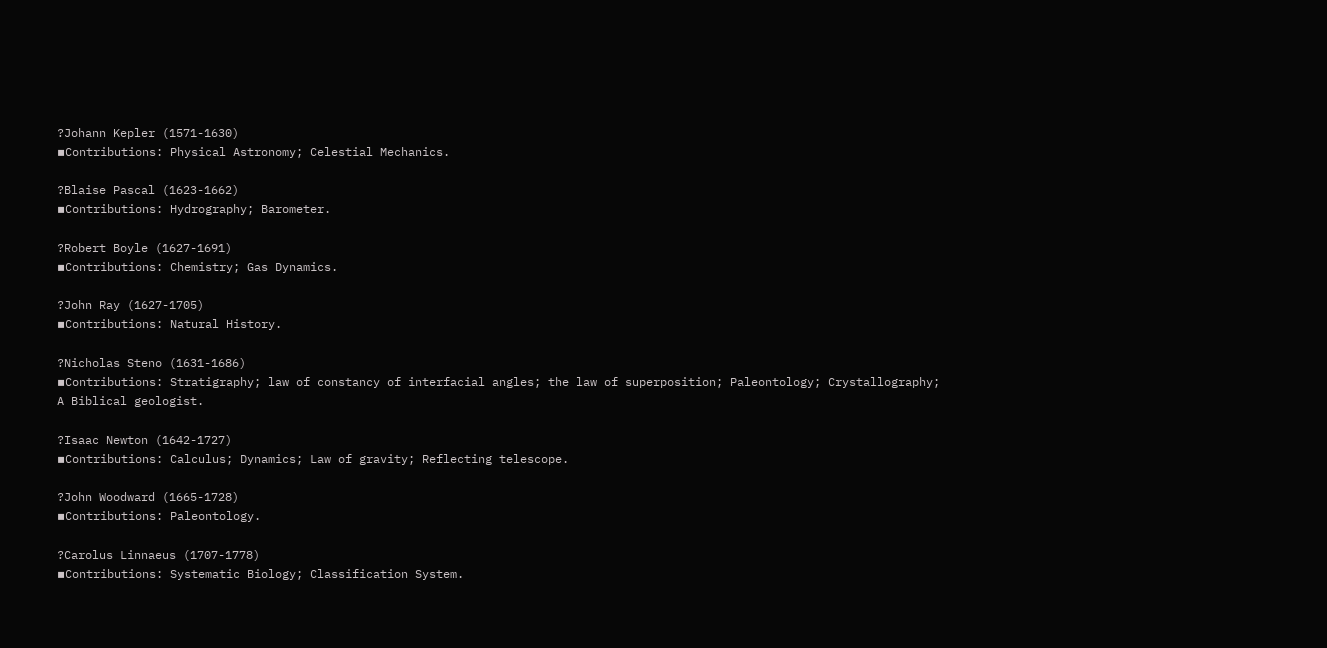?Johann Kepler (1571-1630)
▪Contributions: Physical Astronomy; Celestial Mechanics.

?Blaise Pascal (1623-1662)
▪Contributions: Hydrography; Barometer.

?Robert Boyle (1627-1691)
▪Contributions: Chemistry; Gas Dynamics.

?John Ray (1627-1705)
▪Contributions: Natural History.

?Nicholas Steno (1631-1686)
▪Contributions: Stratigraphy; law of constancy of interfacial angles; the law of superposition; Paleontology; Crystallography; A Biblical geologist.

?Isaac Newton (1642-1727)
▪Contributions: Calculus; Dynamics; Law of gravity; Reflecting telescope.

?John Woodward (1665-1728)
▪Contributions: Paleontology.

?Carolus Linnaeus (1707-1778)
▪Contributions: Systematic Biology; Classification System.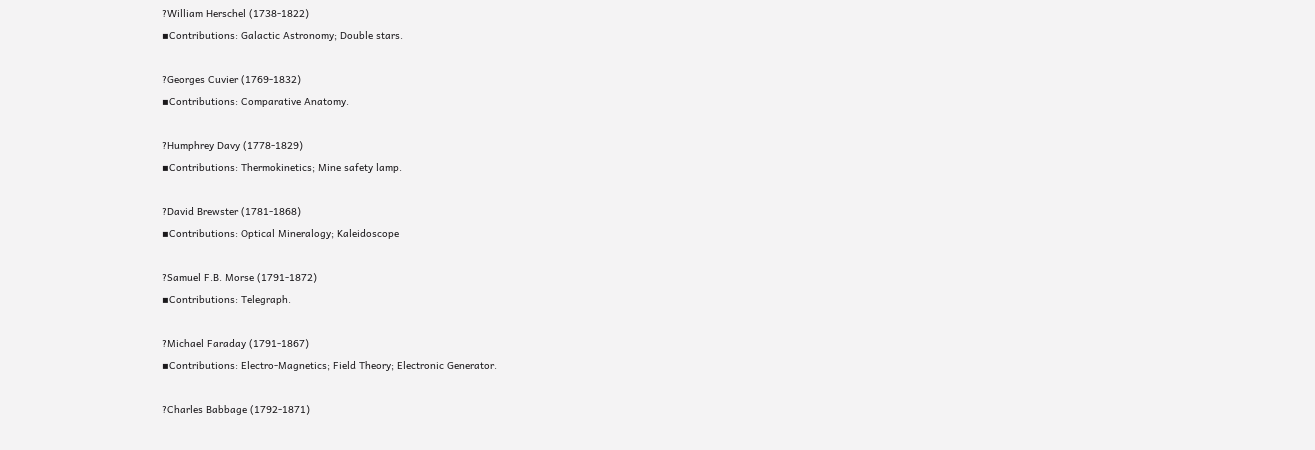?William Herschel (1738-1822)
▪Contributions: Galactic Astronomy; Double stars.

?Georges Cuvier (1769-1832)
▪Contributions: Comparative Anatomy.

?Humphrey Davy (1778-1829)
▪Contributions: Thermokinetics; Mine safety lamp.

?David Brewster (1781-1868)
▪Contributions: Optical Mineralogy; Kaleidoscope

?Samuel F.B. Morse (1791-1872)
▪Contributions: Telegraph.

?Michael Faraday (1791-1867)
▪Contributions: Electro-Magnetics; Field Theory; Electronic Generator.

?Charles Babbage (1792-1871)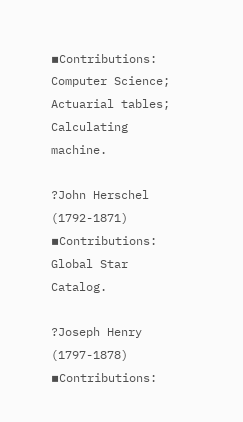▪Contributions: Computer Science; Actuarial tables; Calculating machine.

?John Herschel (1792-1871)
▪Contributions: Global Star Catalog.

?Joseph Henry (1797-1878)
▪Contributions: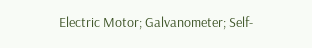Electric Motor; Galvanometer; Self-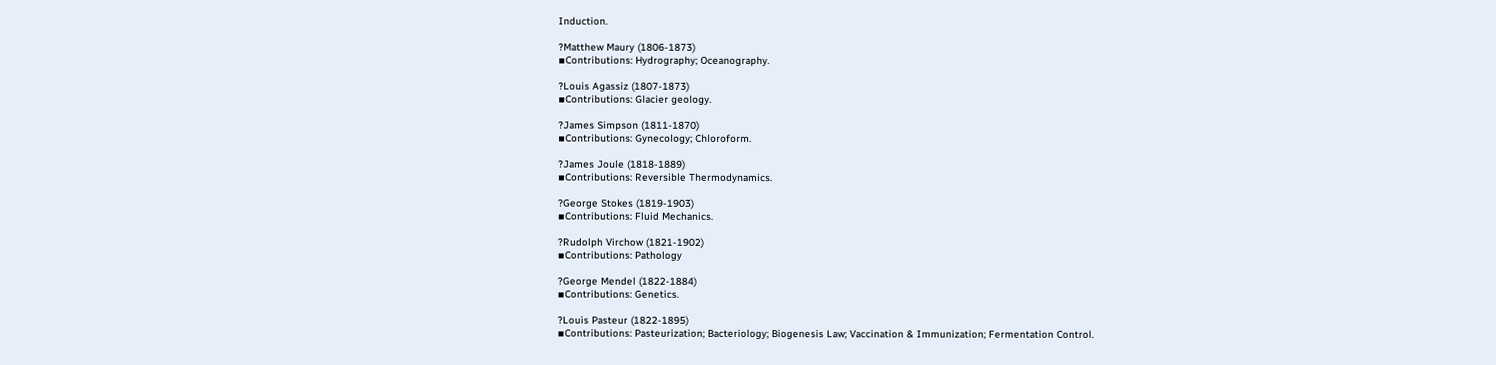Induction.

?Matthew Maury (1806-1873)
▪Contributions: Hydrography; Oceanography.

?Louis Agassiz (1807-1873)
▪Contributions: Glacier geology.

?James Simpson (1811-1870)
▪Contributions: Gynecology; Chloroform.

?James Joule (1818-1889)
▪Contributions: Reversible Thermodynamics.

?George Stokes (1819-1903)
▪Contributions: Fluid Mechanics.

?Rudolph Virchow (1821-1902)
▪Contributions: Pathology

?George Mendel (1822-1884)
▪Contributions: Genetics.

?Louis Pasteur (1822-1895)
▪Contributions: Pasteurization; Bacteriology; Biogenesis Law; Vaccination & Immunization; Fermentation Control.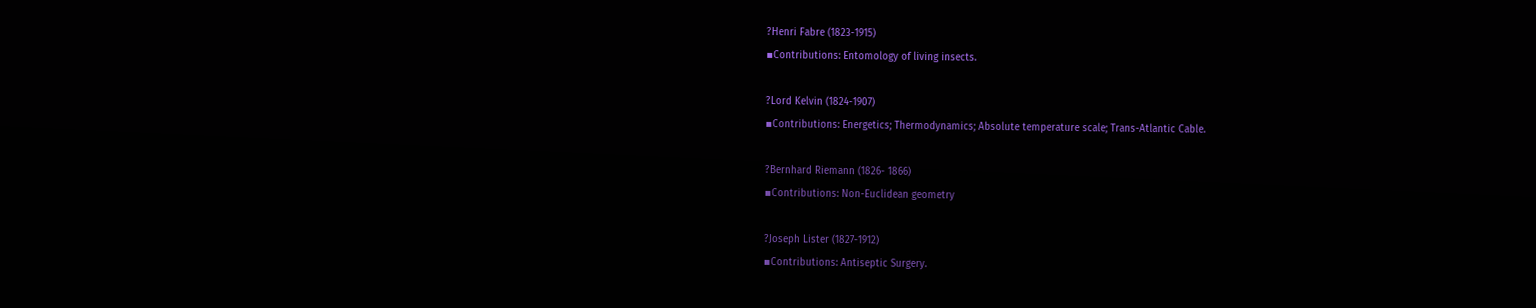?Henri Fabre (1823-1915)
▪Contributions: Entomology of living insects.

?Lord Kelvin (1824-1907)
▪Contributions: Energetics; Thermodynamics; Absolute temperature scale; Trans-Atlantic Cable.

?Bernhard Riemann (1826- 1866)
▪Contributions: Non-Euclidean geometry

?Joseph Lister (1827-1912)
▪Contributions: Antiseptic Surgery.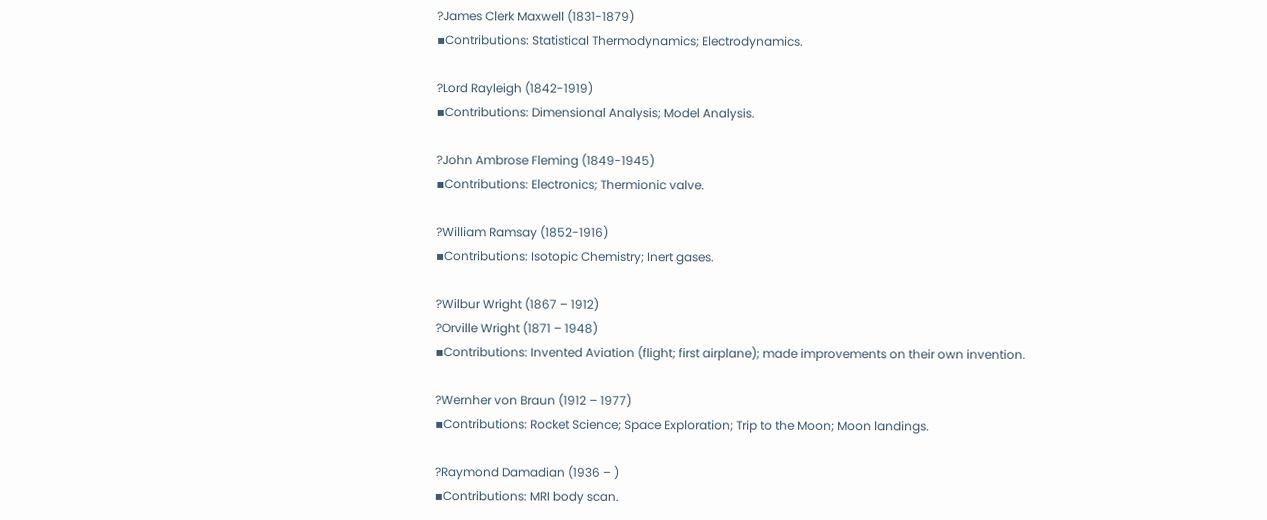?James Clerk Maxwell (1831-1879)
▪Contributions: Statistical Thermodynamics; Electrodynamics.

?Lord Rayleigh (1842-1919)
▪Contributions: Dimensional Analysis; Model Analysis.

?John Ambrose Fleming (1849-1945)
▪Contributions: Electronics; Thermionic valve.

?William Ramsay (1852-1916)
▪Contributions: Isotopic Chemistry; Inert gases.

?Wilbur Wright (1867 – 1912)
?Orville Wright (1871 – 1948)
▪Contributions: Invented Aviation (flight; first airplane); made improvements on their own invention.

?Wernher von Braun (1912 – 1977)
▪Contributions: Rocket Science; Space Exploration; Trip to the Moon; Moon landings.

?Raymond Damadian (1936 – )
▪Contributions: MRI body scan.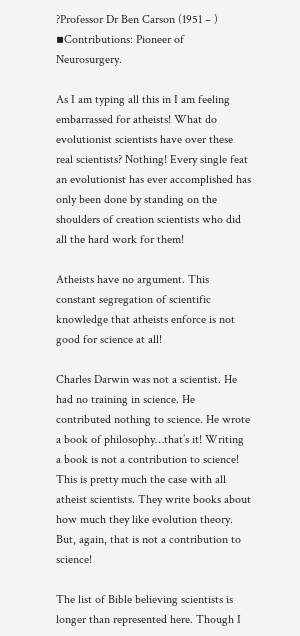?Professor Dr Ben Carson (1951 – )
▪Contributions: Pioneer of Neurosurgery.

As I am typing all this in I am feeling embarrassed for atheists! What do evolutionist scientists have over these real scientists? Nothing! Every single feat an evolutionist has ever accomplished has only been done by standing on the shoulders of creation scientists who did all the hard work for them!

Atheists have no argument. This constant segregation of scientific knowledge that atheists enforce is not good for science at all!

Charles Darwin was not a scientist. He had no training in science. He contributed nothing to science. He wrote a book of philosophy…that’s it! Writing a book is not a contribution to science! This is pretty much the case with all atheist scientists. They write books about how much they like evolution theory. But, again, that is not a contribution to science!

The list of Bible believing scientists is longer than represented here. Though I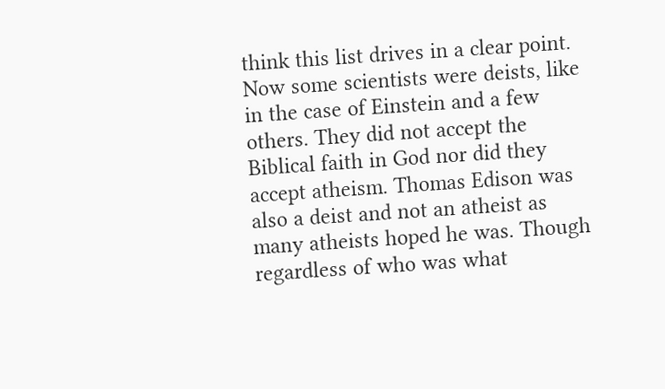think this list drives in a clear point. Now some scientists were deists, like in the case of Einstein and a few others. They did not accept the Biblical faith in God nor did they accept atheism. Thomas Edison was also a deist and not an atheist as many atheists hoped he was. Though regardless of who was what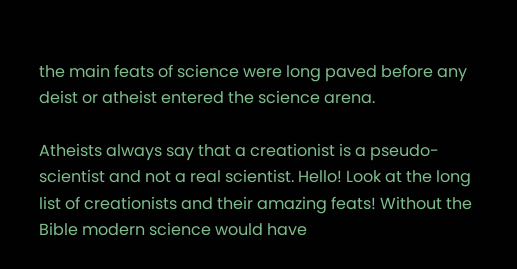the main feats of science were long paved before any deist or atheist entered the science arena.

Atheists always say that a creationist is a pseudo-scientist and not a real scientist. Hello! Look at the long list of creationists and their amazing feats! Without the Bible modern science would have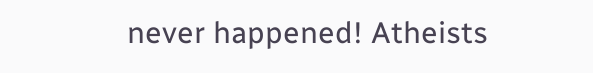never happened! Atheists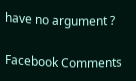have no argument ?

Facebook Comments